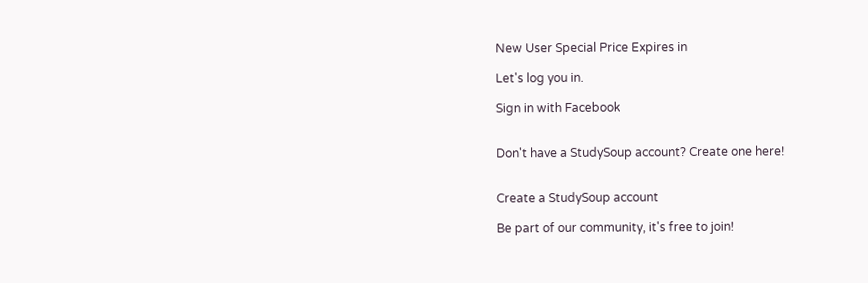New User Special Price Expires in

Let's log you in.

Sign in with Facebook


Don't have a StudySoup account? Create one here!


Create a StudySoup account

Be part of our community, it's free to join!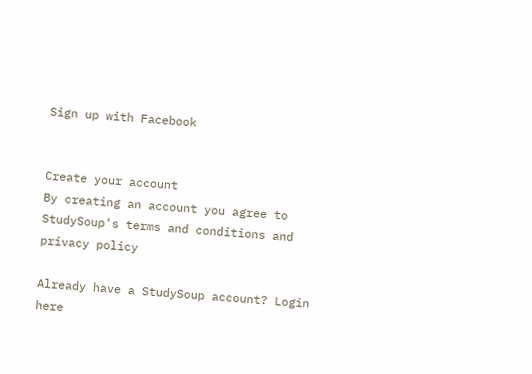Sign up with Facebook


Create your account
By creating an account you agree to StudySoup's terms and conditions and privacy policy

Already have a StudySoup account? Login here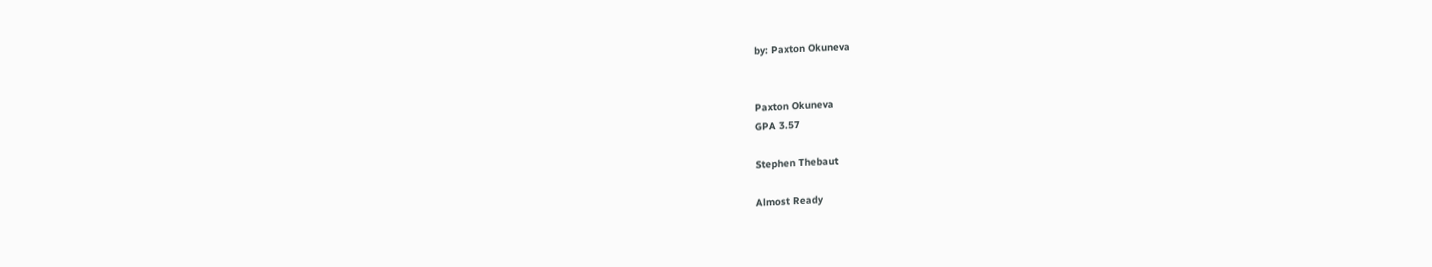by: Paxton Okuneva


Paxton Okuneva
GPA 3.57

Stephen Thebaut

Almost Ready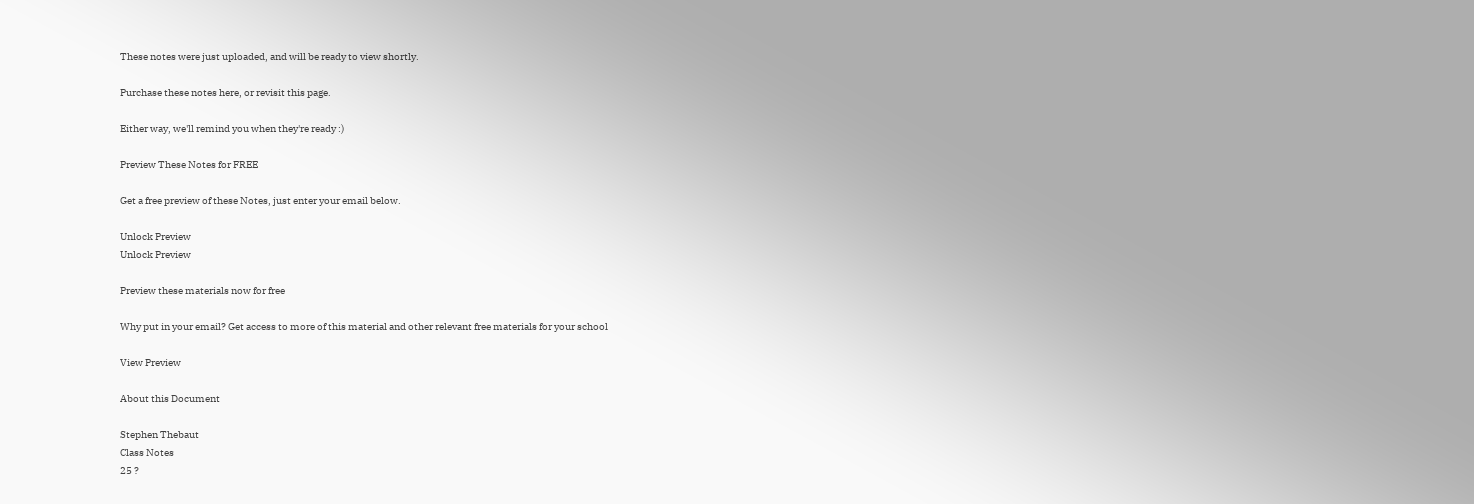These notes were just uploaded, and will be ready to view shortly.

Purchase these notes here, or revisit this page.

Either way, we'll remind you when they're ready :)

Preview These Notes for FREE

Get a free preview of these Notes, just enter your email below.

Unlock Preview
Unlock Preview

Preview these materials now for free

Why put in your email? Get access to more of this material and other relevant free materials for your school

View Preview

About this Document

Stephen Thebaut
Class Notes
25 ?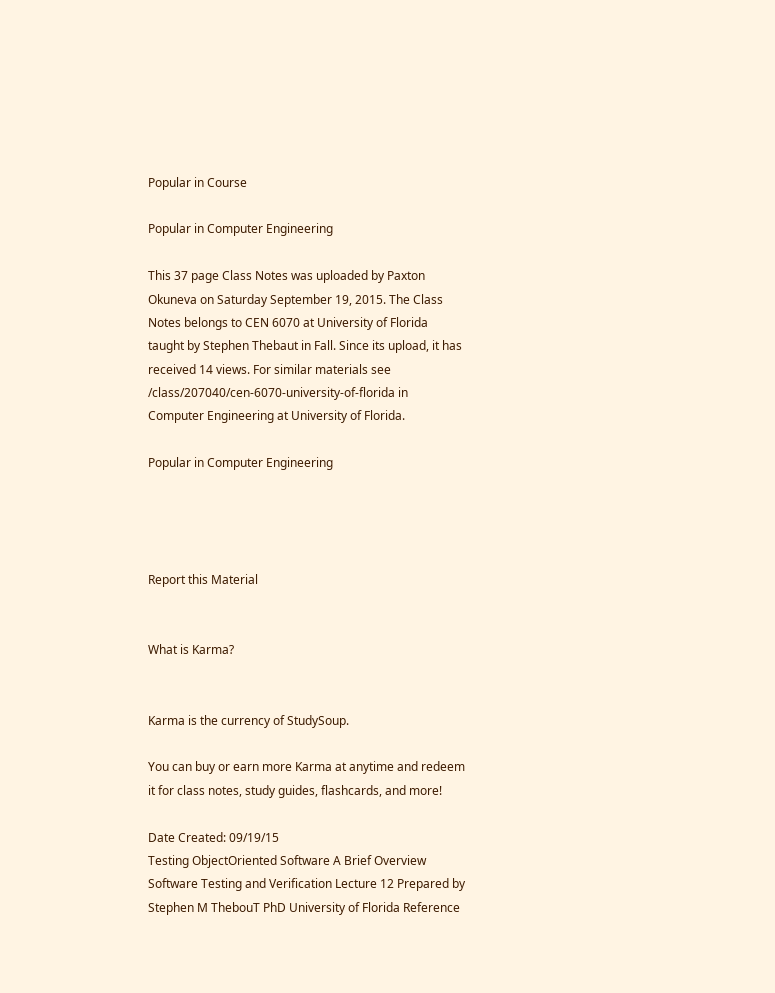Popular in Course

Popular in Computer Engineering

This 37 page Class Notes was uploaded by Paxton Okuneva on Saturday September 19, 2015. The Class Notes belongs to CEN 6070 at University of Florida taught by Stephen Thebaut in Fall. Since its upload, it has received 14 views. For similar materials see /class/207040/cen-6070-university-of-florida in Computer Engineering at University of Florida.

Popular in Computer Engineering




Report this Material


What is Karma?


Karma is the currency of StudySoup.

You can buy or earn more Karma at anytime and redeem it for class notes, study guides, flashcards, and more!

Date Created: 09/19/15
Testing ObjectOriented Software A Brief Overview Software Testing and Verification Lecture 12 Prepared by Stephen M ThebouT PhD University of Florida Reference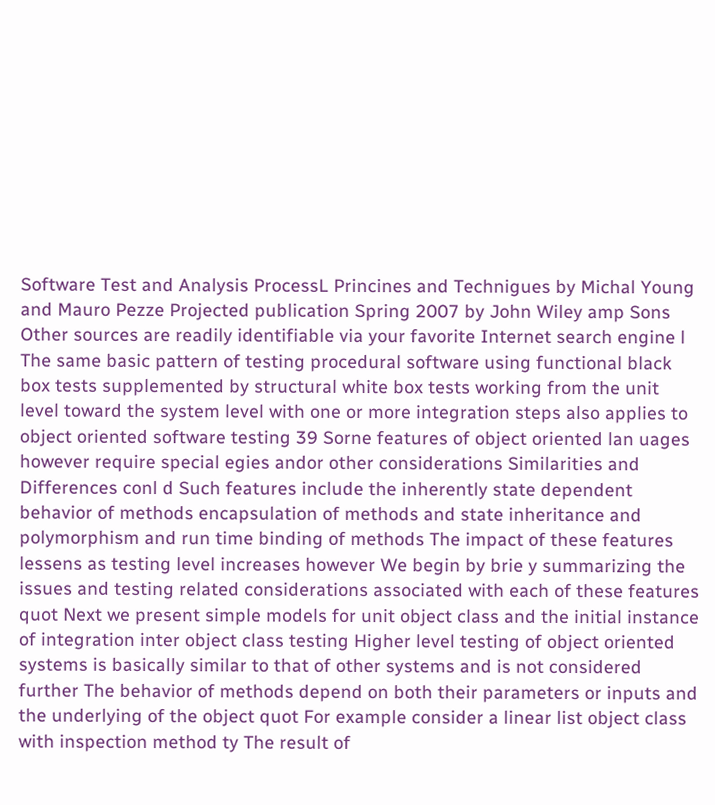Software Test and Analysis ProcessL Princines and Technigues by Michal Young and Mauro Pezze Projected publication Spring 2007 by John Wiley amp Sons Other sources are readily identifiable via your favorite Internet search engine l The same basic pattern of testing procedural software using functional black box tests supplemented by structural white box tests working from the unit level toward the system level with one or more integration steps also applies to object oriented software testing 39 Sorne features of object oriented lan uages however require special egies andor other considerations Similarities and Differences conl d Such features include the inherently state dependent behavior of methods encapsulation of methods and state inheritance and polymorphism and run time binding of methods The impact of these features lessens as testing level increases however We begin by brie y summarizing the issues and testing related considerations associated with each of these features quot Next we present simple models for unit object class and the initial instance of integration inter object class testing Higher level testing of object oriented systems is basically similar to that of other systems and is not considered further The behavior of methods depend on both their parameters or inputs and the underlying of the object quot For example consider a linear list object class with inspection method ty The result of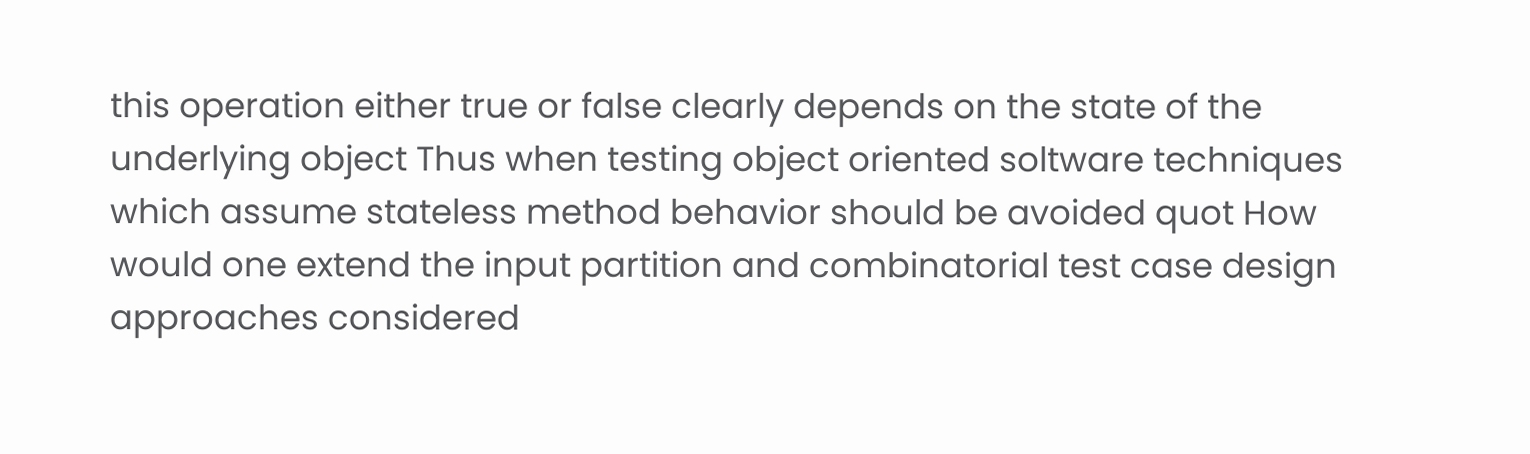this operation either true or false clearly depends on the state of the underlying object Thus when testing object oriented soltware techniques which assume stateless method behavior should be avoided quot How would one extend the input partition and combinatorial test case design approaches considered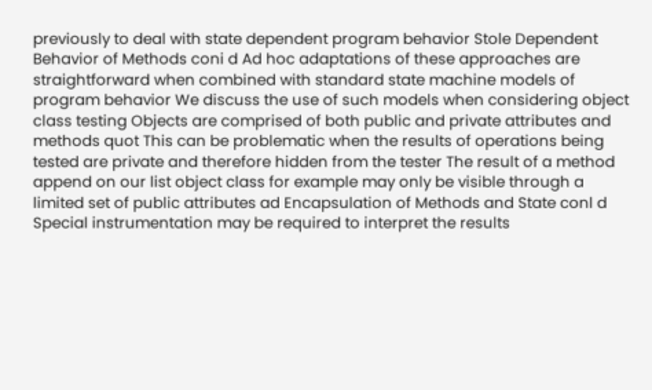previously to deal with state dependent program behavior Stole Dependent Behavior of Methods coni d Ad hoc adaptations of these approaches are straightforward when combined with standard state machine models of program behavior We discuss the use of such models when considering object class testing Objects are comprised of both public and private attributes and methods quot This can be problematic when the results of operations being tested are private and therefore hidden from the tester The result of a method append on our list object class for example may only be visible through a limited set of public attributes ad Encapsulation of Methods and State conl d Special instrumentation may be required to interpret the results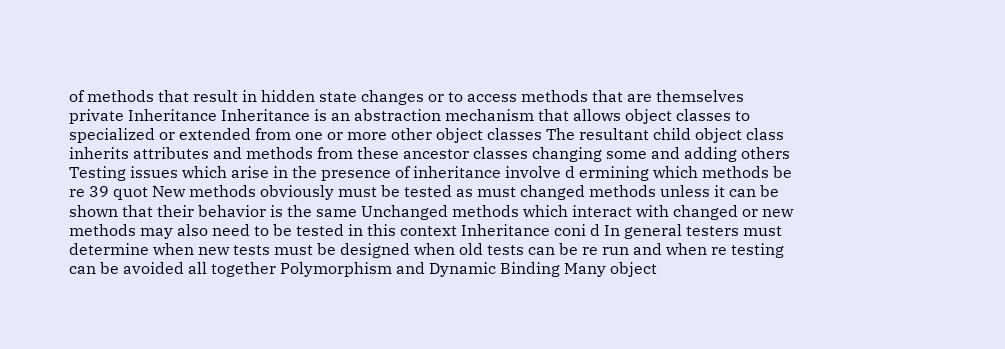of methods that result in hidden state changes or to access methods that are themselves private Inheritance Inheritance is an abstraction mechanism that allows object classes to specialized or extended from one or more other object classes The resultant child object class inherits attributes and methods from these ancestor classes changing some and adding others Testing issues which arise in the presence of inheritance involve d ermining which methods be re 39 quot New methods obviously must be tested as must changed methods unless it can be shown that their behavior is the same Unchanged methods which interact with changed or new methods may also need to be tested in this context Inheritance coni d In general testers must determine when new tests must be designed when old tests can be re run and when re testing can be avoided all together Polymorphism and Dynamic Binding Many object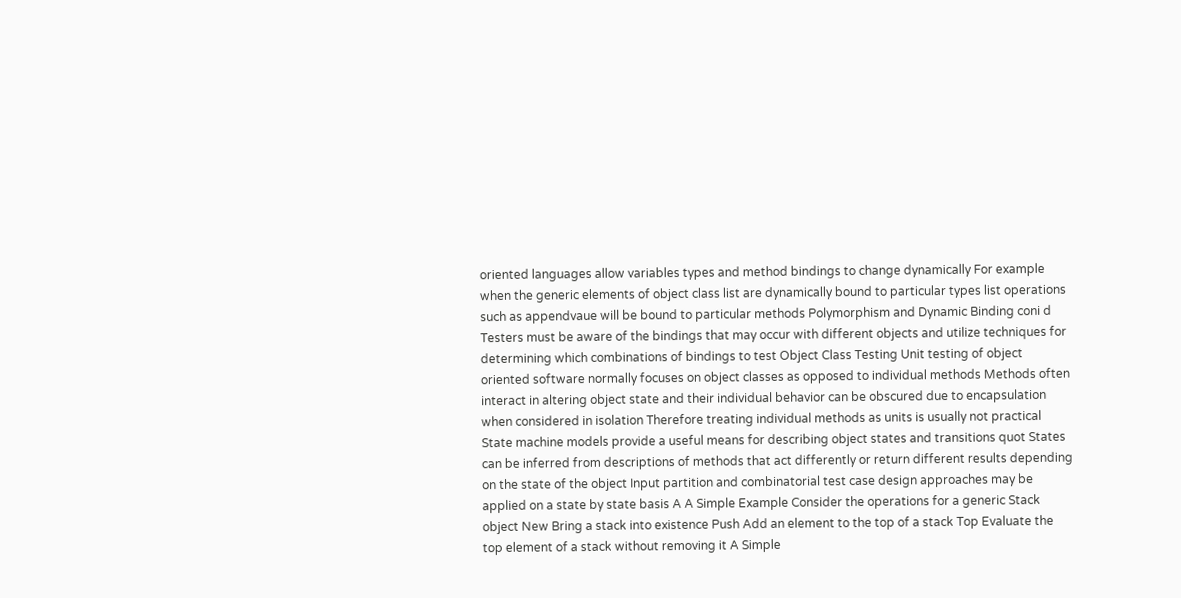oriented languages allow variables types and method bindings to change dynamically For example when the generic elements of object class list are dynamically bound to particular types list operations such as appendvaue will be bound to particular methods Polymorphism and Dynamic Binding coni d Testers must be aware of the bindings that may occur with different objects and utilize techniques for determining which combinations of bindings to test Object Class Testing Unit testing of object oriented software normally focuses on object classes as opposed to individual methods Methods often interact in altering object state and their individual behavior can be obscured due to encapsulation when considered in isolation Therefore treating individual methods as units is usually not practical State machine models provide a useful means for describing object states and transitions quot States can be inferred from descriptions of methods that act differently or return different results depending on the state of the object Input partition and combinatorial test case design approaches may be applied on a state by state basis A A Simple Example Consider the operations for a generic Stack object New Bring a stack into existence Push Add an element to the top of a stack Top Evaluate the top element of a stack without removing it A Simple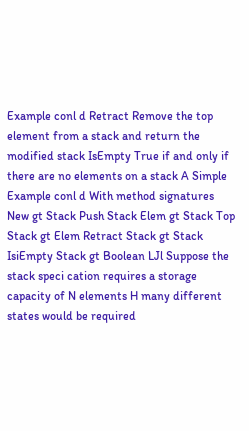Example conl d Retract Remove the top element from a stack and return the modified stack IsEmpty True if and only if there are no elements on a stack A Simple Example conl d With method signatures New gt Stack Push Stack Elem gt Stack Top Stack gt Elem Retract Stack gt Stack IsiEmpty Stack gt Boolean LJl Suppose the stack speci cation requires a storage capacity of N elements H many different states would be required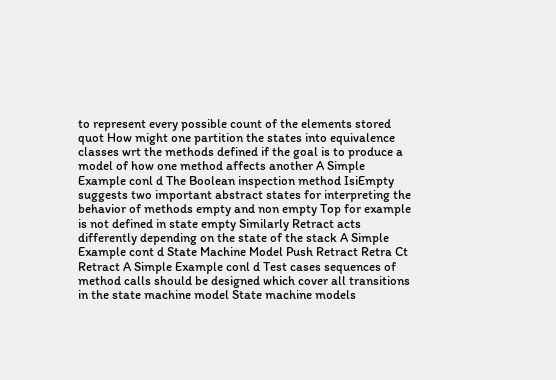to represent every possible count of the elements stored quot How might one partition the states into equivalence classes wrt the methods defined if the goal is to produce a model of how one method affects another A Simple Example conl d The Boolean inspection method IsiEmpty suggests two important abstract states for interpreting the behavior of methods empty and non empty Top for example is not defined in state empty Similarly Retract acts differently depending on the state of the stack A Simple Example cont d State Machine Model Push Retract Retra Ct Retract A Simple Example conl d Test cases sequences of method calls should be designed which cover all transitions in the state machine model State machine models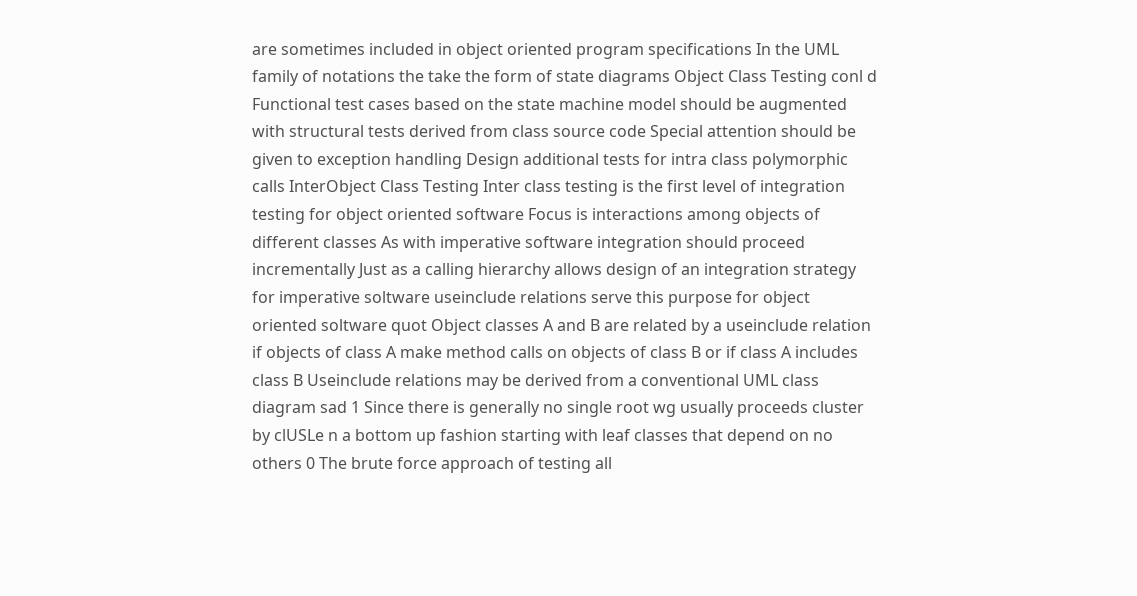are sometimes included in object oriented program specifications In the UML family of notations the take the form of state diagrams Object Class Testing conl d Functional test cases based on the state machine model should be augmented with structural tests derived from class source code Special attention should be given to exception handling Design additional tests for intra class polymorphic calls InterObject Class Testing Inter class testing is the first level of integration testing for object oriented software Focus is interactions among objects of different classes As with imperative software integration should proceed incrementally Just as a calling hierarchy allows design of an integration strategy for imperative soltware useinclude relations serve this purpose for object oriented soltware quot Object classes A and B are related by a useinclude relation if objects of class A make method calls on objects of class B or if class A includes class B Useinclude relations may be derived from a conventional UML class diagram sad 1 Since there is generally no single root wg usually proceeds cluster by clUSLe n a bottom up fashion starting with leaf classes that depend on no others 0 The brute force approach of testing all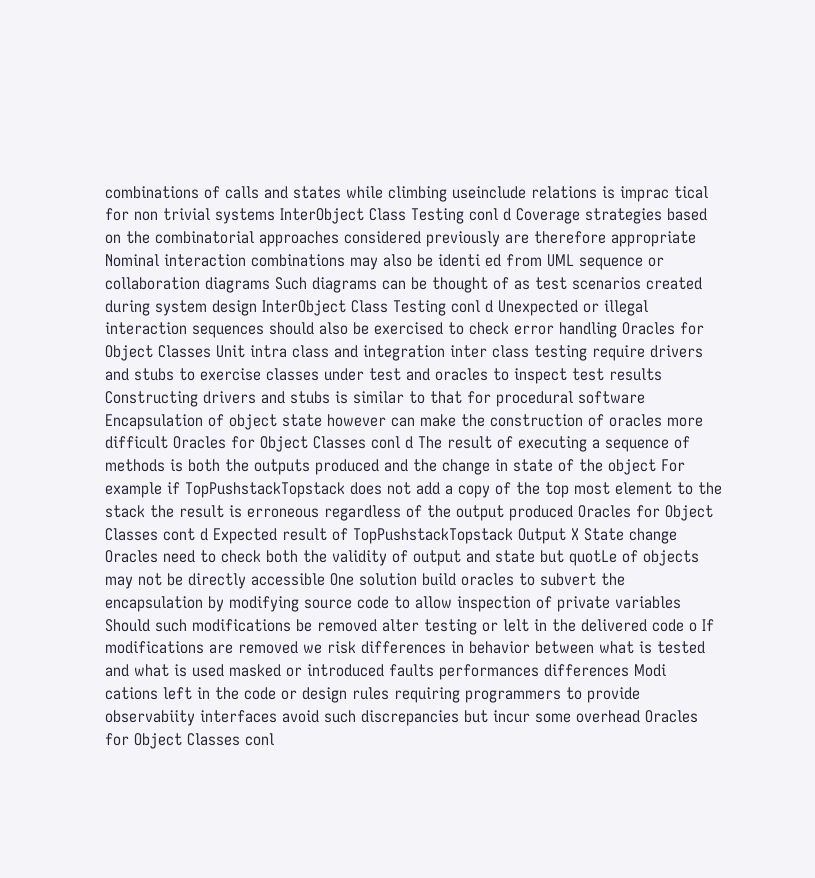combinations of calls and states while climbing useinclude relations is imprac tical for non trivial systems InterObject Class Testing conl d Coverage strategies based on the combinatorial approaches considered previously are therefore appropriate Nominal interaction combinations may also be identi ed from UML sequence or collaboration diagrams Such diagrams can be thought of as test scenarios created during system design InterObject Class Testing conl d Unexpected or illegal interaction sequences should also be exercised to check error handling Oracles for Object Classes Unit intra class and integration inter class testing require drivers and stubs to exercise classes under test and oracles to inspect test results Constructing drivers and stubs is similar to that for procedural software Encapsulation of object state however can make the construction of oracles more difficult Oracles for Object Classes conl d The result of executing a sequence of methods is both the outputs produced and the change in state of the object For example if TopPushstackTopstack does not add a copy of the top most element to the stack the result is erroneous regardless of the output produced Oracles for Object Classes cont d Expected result of TopPushstackTopstack Output X State change Oracles need to check both the validity of output and state but quotLe of objects may not be directly accessible One solution build oracles to subvert the encapsulation by modifying source code to allow inspection of private variables Should such modifications be removed alter testing or lelt in the delivered code o If modifications are removed we risk differences in behavior between what is tested and what is used masked or introduced faults performances differences Modi cations left in the code or design rules requiring programmers to provide observabiity interfaces avoid such discrepancies but incur some overhead Oracles for Object Classes conl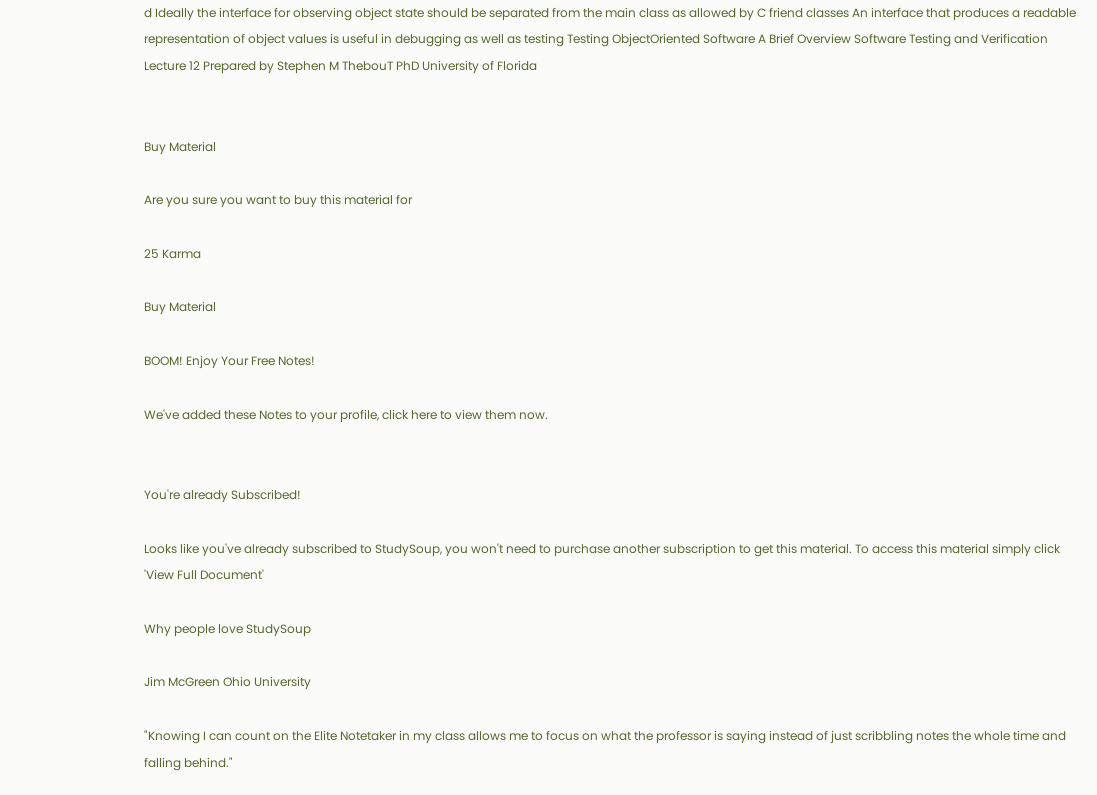d Ideally the interface for observing object state should be separated from the main class as allowed by C friend classes An interface that produces a readable representation of object values is useful in debugging as well as testing Testing ObjectOriented Software A Brief Overview Software Testing and Verification Lecture 12 Prepared by Stephen M ThebouT PhD University of Florida


Buy Material

Are you sure you want to buy this material for

25 Karma

Buy Material

BOOM! Enjoy Your Free Notes!

We've added these Notes to your profile, click here to view them now.


You're already Subscribed!

Looks like you've already subscribed to StudySoup, you won't need to purchase another subscription to get this material. To access this material simply click 'View Full Document'

Why people love StudySoup

Jim McGreen Ohio University

"Knowing I can count on the Elite Notetaker in my class allows me to focus on what the professor is saying instead of just scribbling notes the whole time and falling behind."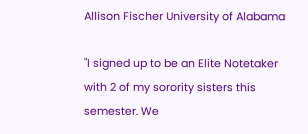Allison Fischer University of Alabama

"I signed up to be an Elite Notetaker with 2 of my sorority sisters this semester. We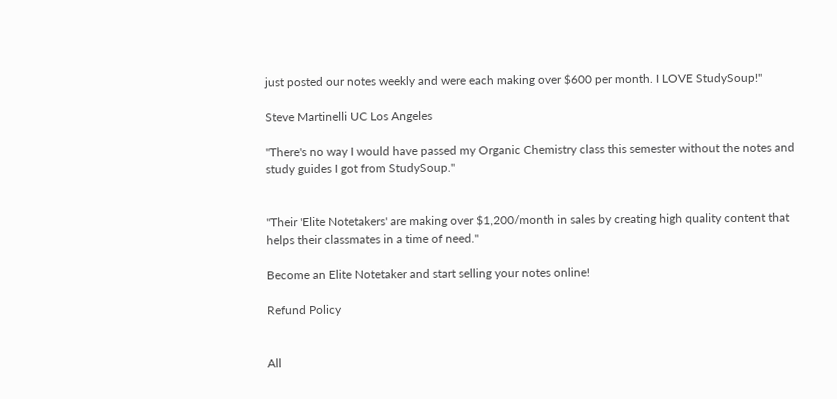just posted our notes weekly and were each making over $600 per month. I LOVE StudySoup!"

Steve Martinelli UC Los Angeles

"There's no way I would have passed my Organic Chemistry class this semester without the notes and study guides I got from StudySoup."


"Their 'Elite Notetakers' are making over $1,200/month in sales by creating high quality content that helps their classmates in a time of need."

Become an Elite Notetaker and start selling your notes online!

Refund Policy


All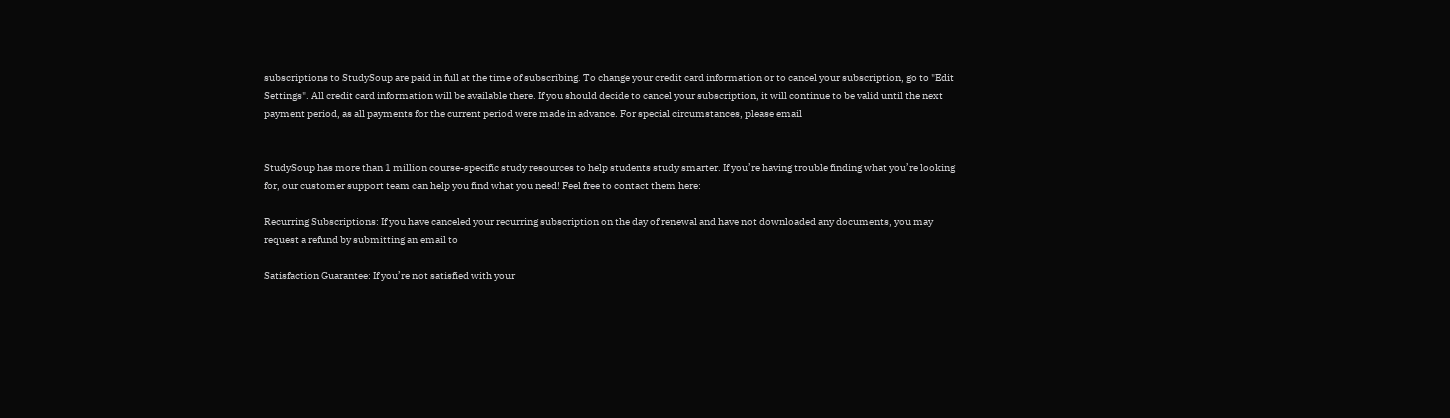subscriptions to StudySoup are paid in full at the time of subscribing. To change your credit card information or to cancel your subscription, go to "Edit Settings". All credit card information will be available there. If you should decide to cancel your subscription, it will continue to be valid until the next payment period, as all payments for the current period were made in advance. For special circumstances, please email


StudySoup has more than 1 million course-specific study resources to help students study smarter. If you’re having trouble finding what you’re looking for, our customer support team can help you find what you need! Feel free to contact them here:

Recurring Subscriptions: If you have canceled your recurring subscription on the day of renewal and have not downloaded any documents, you may request a refund by submitting an email to

Satisfaction Guarantee: If you’re not satisfied with your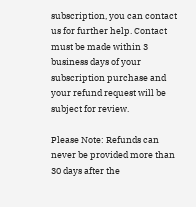subscription, you can contact us for further help. Contact must be made within 3 business days of your subscription purchase and your refund request will be subject for review.

Please Note: Refunds can never be provided more than 30 days after the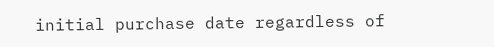initial purchase date regardless of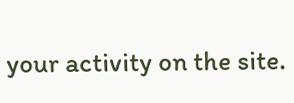your activity on the site.